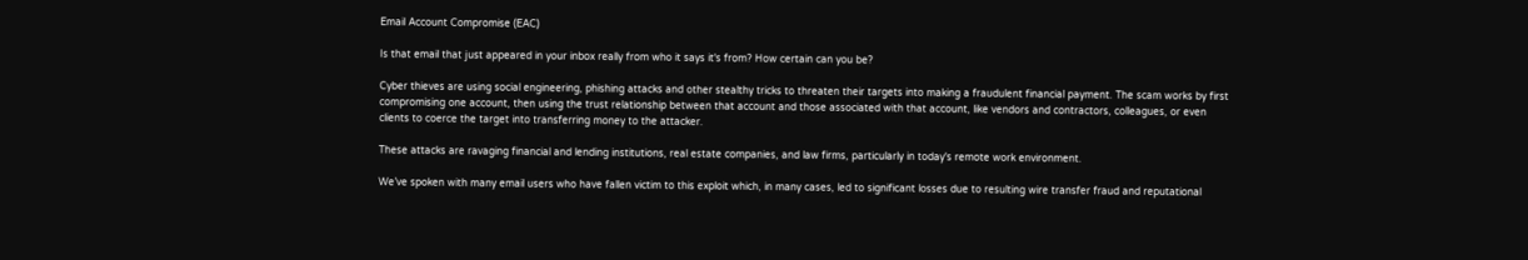Email Account Compromise (EAC)

Is that email that just appeared in your inbox really from who it says it's from? How certain can you be?

Cyber thieves are using social engineering, phishing attacks and other stealthy tricks to threaten their targets into making a fraudulent financial payment. The scam works by first compromising one account, then using the trust relationship between that account and those associated with that account, like vendors and contractors, colleagues, or even clients to coerce the target into transferring money to the attacker.

These attacks are ravaging financial and lending institutions, real estate companies, and law firms, particularly in today's remote work environment.

We’ve spoken with many email users who have fallen victim to this exploit which, in many cases, led to significant losses due to resulting wire transfer fraud and reputational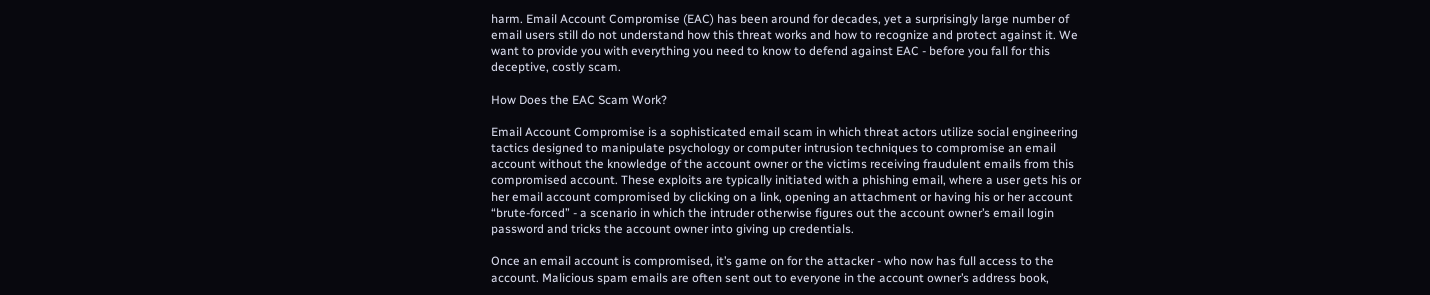harm. Email Account Compromise (EAC) has been around for decades, yet a surprisingly large number of email users still do not understand how this threat works and how to recognize and protect against it. We want to provide you with everything you need to know to defend against EAC - before you fall for this deceptive, costly scam.

How Does the EAC Scam Work?

Email Account Compromise is a sophisticated email scam in which threat actors utilize social engineering tactics designed to manipulate psychology or computer intrusion techniques to compromise an email account without the knowledge of the account owner or the victims receiving fraudulent emails from this compromised account. These exploits are typically initiated with a phishing email, where a user gets his or her email account compromised by clicking on a link, opening an attachment or having his or her account “brute-forced” - a scenario in which the intruder otherwise figures out the account owner’s email login password and tricks the account owner into giving up credentials.

Once an email account is compromised, it’s game on for the attacker - who now has full access to the account. Malicious spam emails are often sent out to everyone in the account owner’s address book,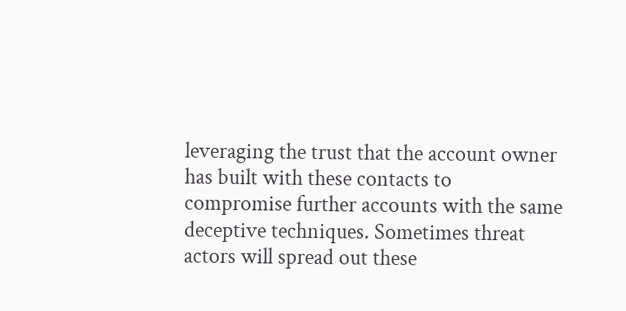leveraging the trust that the account owner has built with these contacts to compromise further accounts with the same deceptive techniques. Sometimes threat actors will spread out these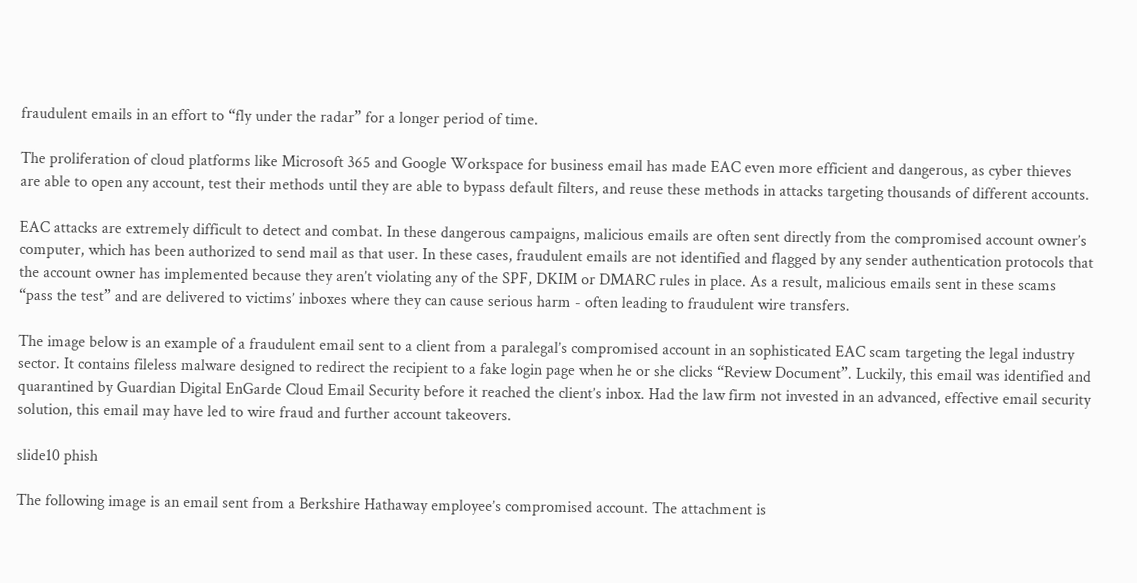fraudulent emails in an effort to “fly under the radar” for a longer period of time.

The proliferation of cloud platforms like Microsoft 365 and Google Workspace for business email has made EAC even more efficient and dangerous, as cyber thieves are able to open any account, test their methods until they are able to bypass default filters, and reuse these methods in attacks targeting thousands of different accounts.

EAC attacks are extremely difficult to detect and combat. In these dangerous campaigns, malicious emails are often sent directly from the compromised account owner’s computer, which has been authorized to send mail as that user. In these cases, fraudulent emails are not identified and flagged by any sender authentication protocols that the account owner has implemented because they aren’t violating any of the SPF, DKIM or DMARC rules in place. As a result, malicious emails sent in these scams “pass the test” and are delivered to victims’ inboxes where they can cause serious harm - often leading to fraudulent wire transfers.

The image below is an example of a fraudulent email sent to a client from a paralegal’s compromised account in an sophisticated EAC scam targeting the legal industry sector. It contains fileless malware designed to redirect the recipient to a fake login page when he or she clicks “Review Document”. Luckily, this email was identified and quarantined by Guardian Digital EnGarde Cloud Email Security before it reached the client’s inbox. Had the law firm not invested in an advanced, effective email security solution, this email may have led to wire fraud and further account takeovers.

slide10 phish

The following image is an email sent from a Berkshire Hathaway employee’s compromised account. The attachment is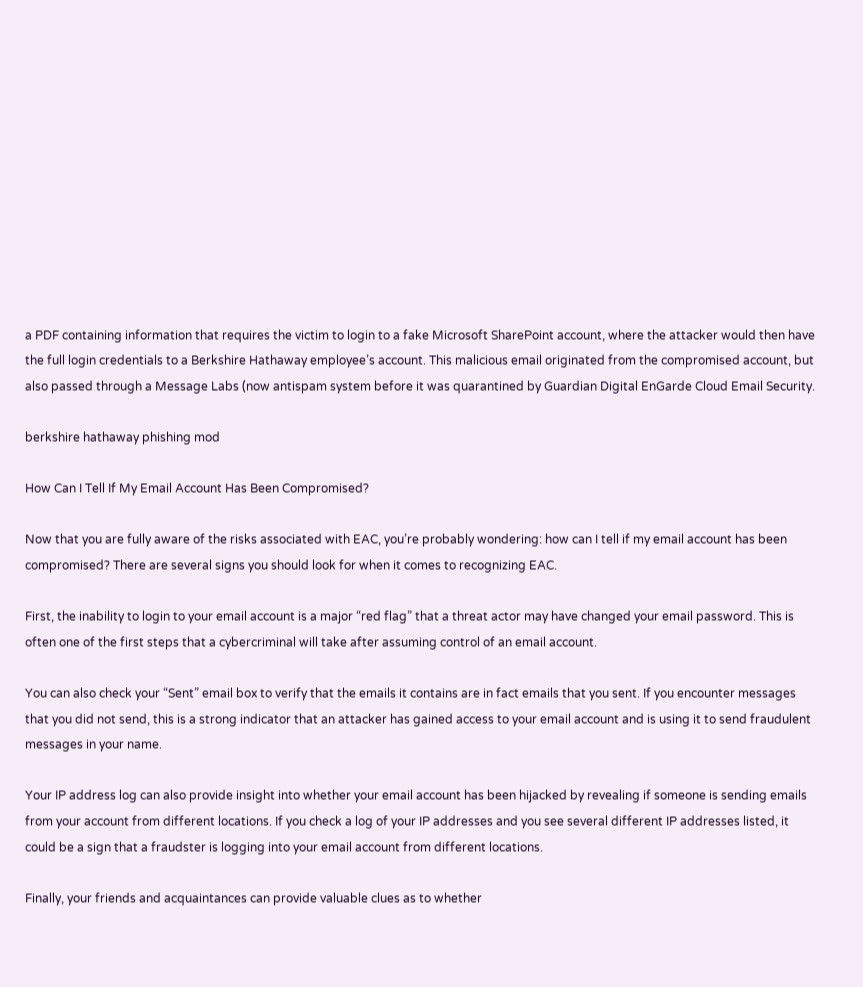a PDF containing information that requires the victim to login to a fake Microsoft SharePoint account, where the attacker would then have the full login credentials to a Berkshire Hathaway employee’s account. This malicious email originated from the compromised account, but also passed through a Message Labs (now antispam system before it was quarantined by Guardian Digital EnGarde Cloud Email Security.

berkshire hathaway phishing mod

How Can I Tell If My Email Account Has Been Compromised?

Now that you are fully aware of the risks associated with EAC, you’re probably wondering: how can I tell if my email account has been compromised? There are several signs you should look for when it comes to recognizing EAC.

First, the inability to login to your email account is a major “red flag” that a threat actor may have changed your email password. This is often one of the first steps that a cybercriminal will take after assuming control of an email account.

You can also check your “Sent” email box to verify that the emails it contains are in fact emails that you sent. If you encounter messages that you did not send, this is a strong indicator that an attacker has gained access to your email account and is using it to send fraudulent messages in your name.

Your IP address log can also provide insight into whether your email account has been hijacked by revealing if someone is sending emails from your account from different locations. If you check a log of your IP addresses and you see several different IP addresses listed, it could be a sign that a fraudster is logging into your email account from different locations.

Finally, your friends and acquaintances can provide valuable clues as to whether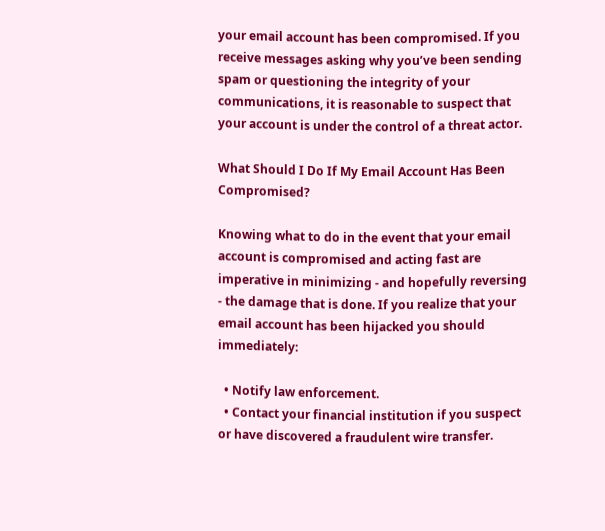your email account has been compromised. If you receive messages asking why you’ve been sending spam or questioning the integrity of your communications, it is reasonable to suspect that your account is under the control of a threat actor.

What Should I Do If My Email Account Has Been Compromised?

Knowing what to do in the event that your email account is compromised and acting fast are imperative in minimizing - and hopefully reversing - the damage that is done. If you realize that your email account has been hijacked you should immediately:

  • Notify law enforcement.
  • Contact your financial institution if you suspect or have discovered a fraudulent wire transfer.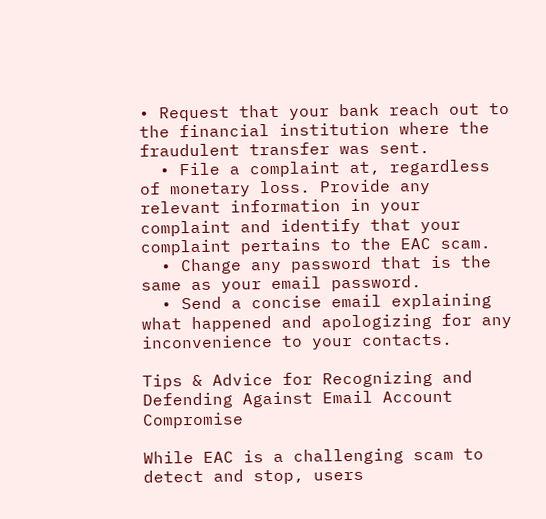• Request that your bank reach out to the financial institution where the fraudulent transfer was sent.
  • File a complaint at, regardless of monetary loss. Provide any relevant information in your complaint and identify that your complaint pertains to the EAC scam.
  • Change any password that is the same as your email password.
  • Send a concise email explaining what happened and apologizing for any inconvenience to your contacts.

Tips & Advice for Recognizing and Defending Against Email Account Compromise

While EAC is a challenging scam to detect and stop, users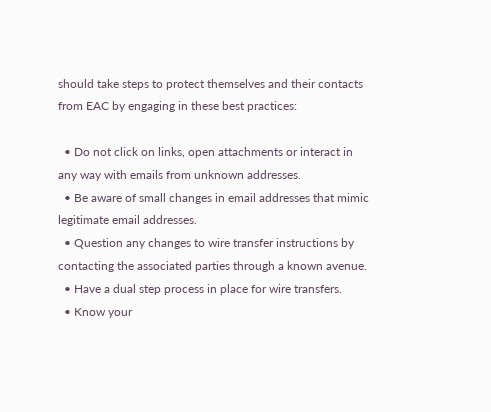should take steps to protect themselves and their contacts from EAC by engaging in these best practices:

  • Do not click on links, open attachments or interact in any way with emails from unknown addresses.
  • Be aware of small changes in email addresses that mimic legitimate email addresses.
  • Question any changes to wire transfer instructions by contacting the associated parties through a known avenue.
  • Have a dual step process in place for wire transfers.
  • Know your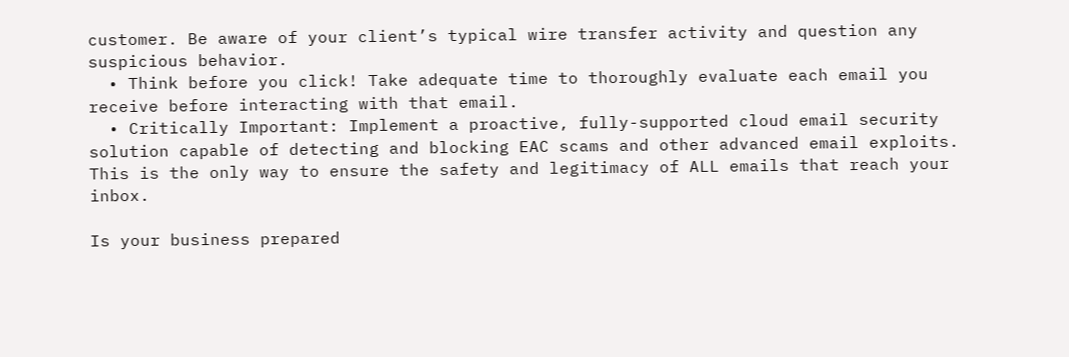customer. Be aware of your client’s typical wire transfer activity and question any suspicious behavior.
  • Think before you click! Take adequate time to thoroughly evaluate each email you receive before interacting with that email.
  • Critically Important: Implement a proactive, fully-supported cloud email security solution capable of detecting and blocking EAC scams and other advanced email exploits. This is the only way to ensure the safety and legitimacy of ALL emails that reach your inbox.

Is your business prepared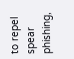to repel spear phishing,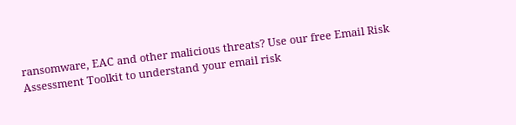ransomware, EAC and other malicious threats? Use our free Email Risk Assessment Toolkit to understand your email risk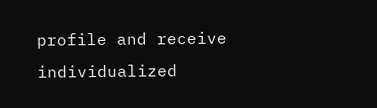profile and receive individualized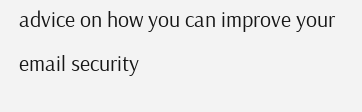advice on how you can improve your email security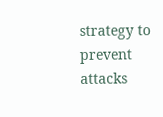strategy to prevent attacks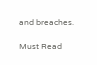and breaches.

Must Read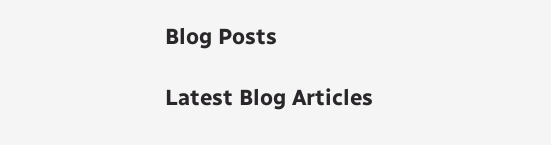Blog Posts

Latest Blog Articles